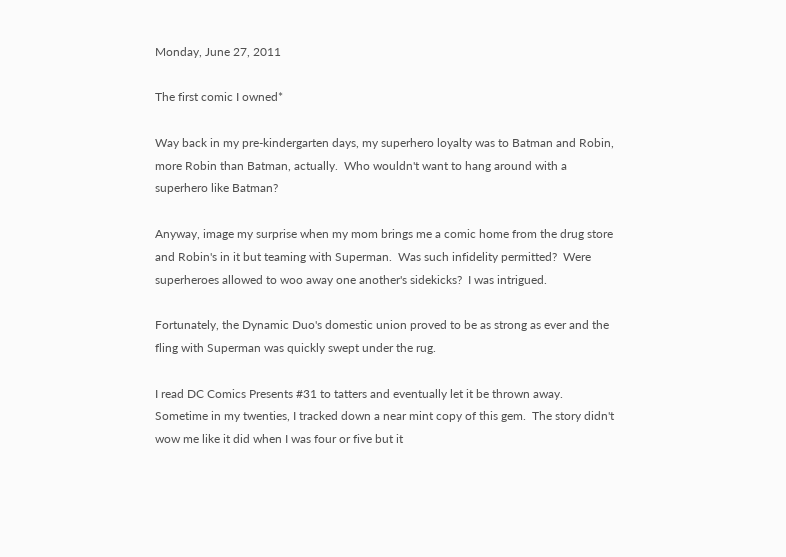Monday, June 27, 2011

The first comic I owned*

Way back in my pre-kindergarten days, my superhero loyalty was to Batman and Robin, more Robin than Batman, actually.  Who wouldn't want to hang around with a superhero like Batman?

Anyway, image my surprise when my mom brings me a comic home from the drug store and Robin's in it but teaming with Superman.  Was such infidelity permitted?  Were superheroes allowed to woo away one another's sidekicks?  I was intrigued.

Fortunately, the Dynamic Duo's domestic union proved to be as strong as ever and the fling with Superman was quickly swept under the rug.

I read DC Comics Presents #31 to tatters and eventually let it be thrown away.  Sometime in my twenties, I tracked down a near mint copy of this gem.  The story didn't wow me like it did when I was four or five but it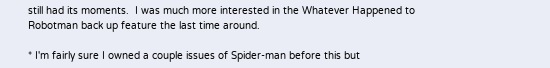still had its moments.  I was much more interested in the Whatever Happened to Robotman back up feature the last time around.

* I'm fairly sure I owned a couple issues of Spider-man before this but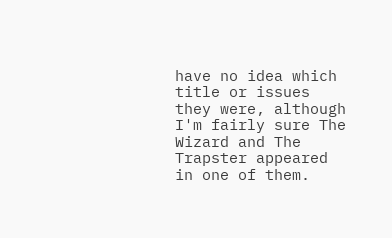have no idea which title or issues they were, although I'm fairly sure The Wizard and The Trapster appeared in one of them.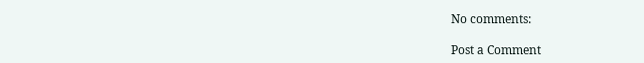No comments:

Post a Comment